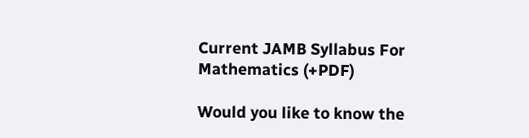Current JAMB Syllabus For Mathematics (+PDF)

Would you like to know the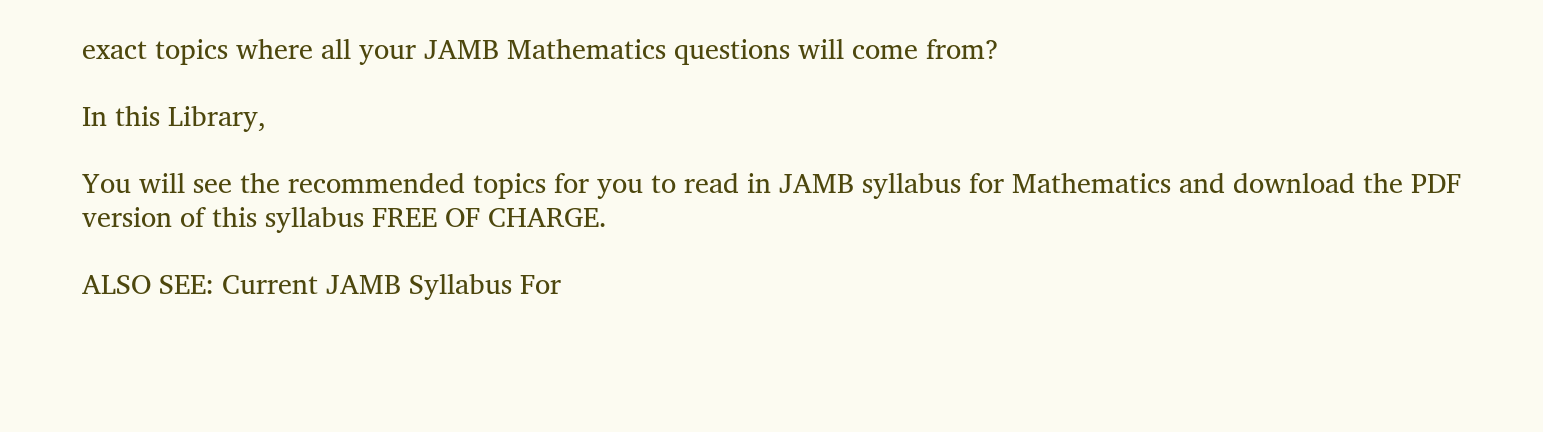exact topics where all your JAMB Mathematics questions will come from?

In this Library,

You will see the recommended topics for you to read in JAMB syllabus for Mathematics and download the PDF version of this syllabus FREE OF CHARGE.

ALSO SEE: Current JAMB Syllabus For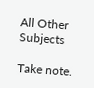All Other Subjects

Take note.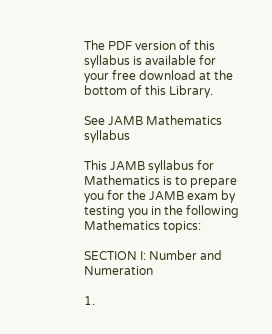The PDF version of this syllabus is available for your free download at the bottom of this Library.

See JAMB Mathematics syllabus

This JAMB syllabus for Mathematics is to prepare you for the JAMB exam by testing you in the following Mathematics topics:

SECTION I: Number and Numeration

1.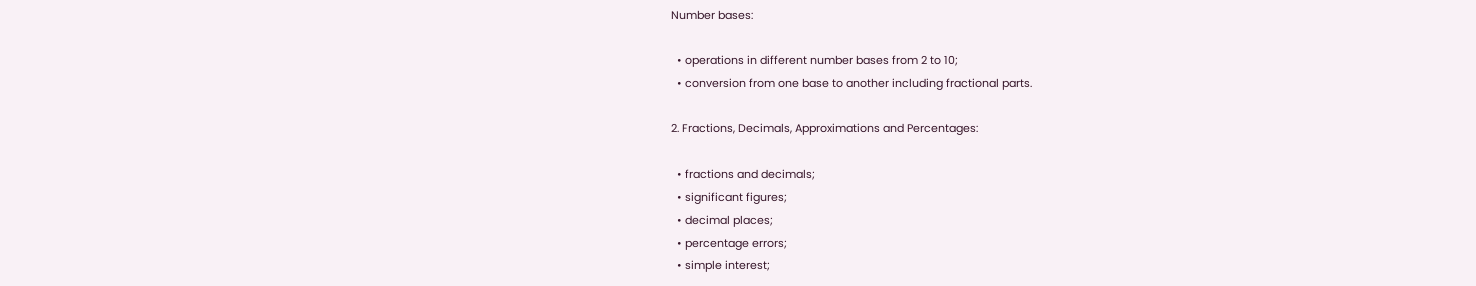Number bases:

  • operations in different number bases from 2 to 10;
  • conversion from one base to another including fractional parts.

2. Fractions, Decimals, Approximations and Percentages:

  • fractions and decimals;
  • significant figures;
  • decimal places;
  • percentage errors;
  • simple interest;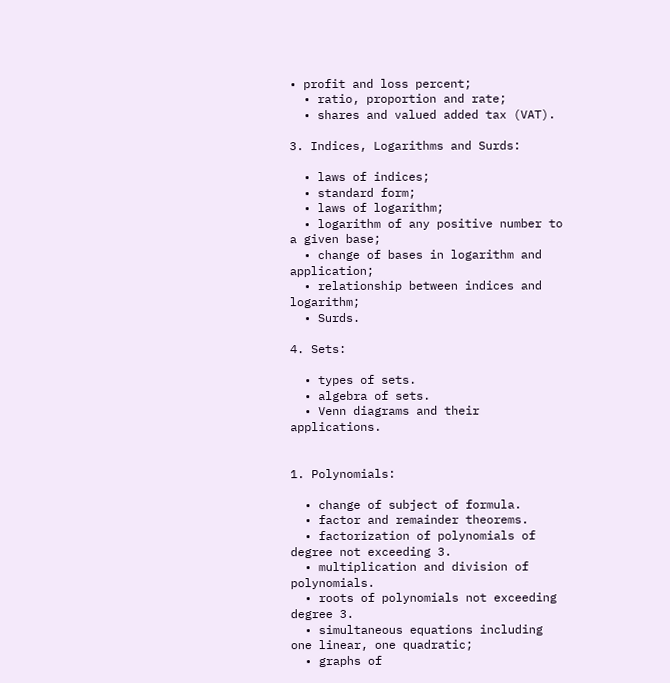• profit and loss percent;
  • ratio, proportion and rate;
  • shares and valued added tax (VAT).

3. Indices, Logarithms and Surds:

  • laws of indices;
  • standard form;
  • laws of logarithm;
  • logarithm of any positive number to a given base;
  • change of bases in logarithm and application;
  • relationship between indices and logarithm;
  • Surds.

4. Sets:

  • types of sets.
  • algebra of sets.
  • Venn diagrams and their applications.


1. Polynomials:

  • change of subject of formula.
  • factor and remainder theorems.
  • factorization of polynomials of degree not exceeding 3.
  • multiplication and division of polynomials.
  • roots of polynomials not exceeding degree 3.
  • simultaneous equations including one linear, one quadratic;
  • graphs of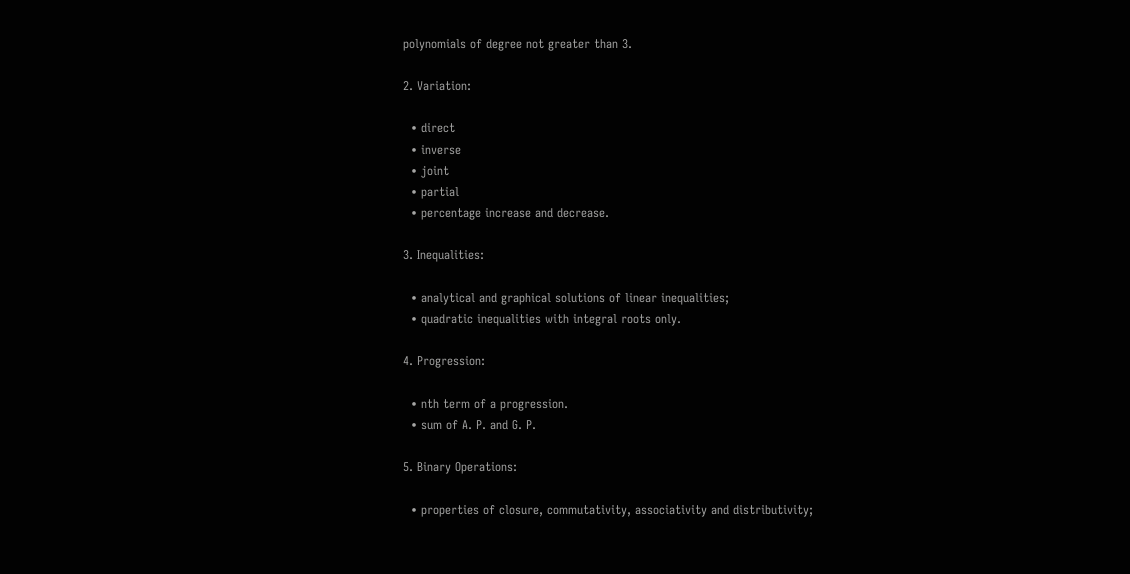polynomials of degree not greater than 3.

2. Variation:

  • direct
  • inverse
  • joint
  • partial
  • percentage increase and decrease.

3. Inequalities:

  • analytical and graphical solutions of linear inequalities;
  • quadratic inequalities with integral roots only.

4. Progression:

  • nth term of a progression.
  • sum of A. P. and G. P.

5. Binary Operations:

  • properties of closure, commutativity, associativity and distributivity;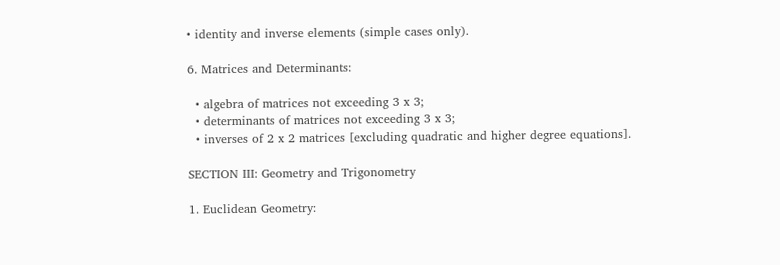• identity and inverse elements (simple cases only).

6. Matrices and Determinants:

  • algebra of matrices not exceeding 3 x 3;
  • determinants of matrices not exceeding 3 x 3;
  • inverses of 2 x 2 matrices [excluding quadratic and higher degree equations].

SECTION III: Geometry and Trigonometry

1. Euclidean Geometry: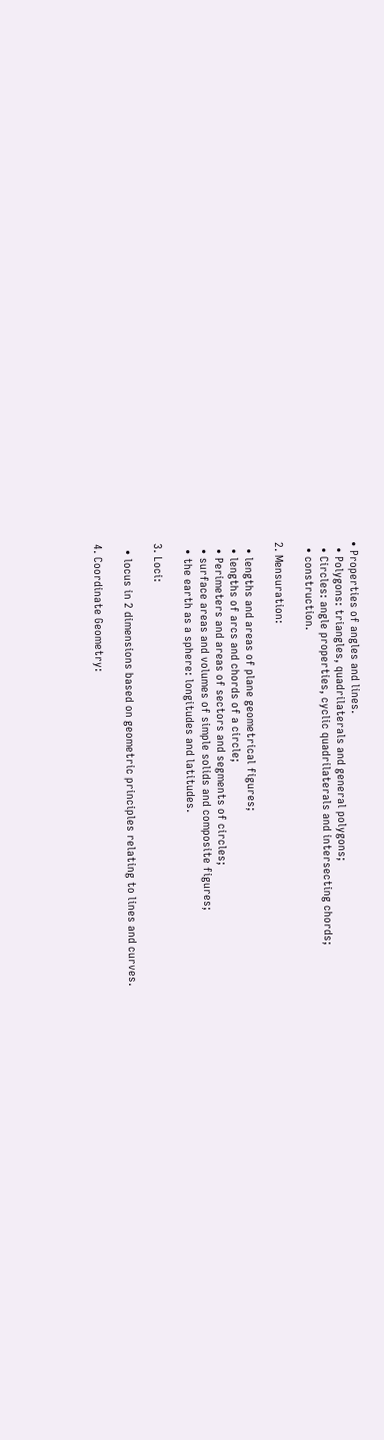• Properties of angles and lines.
  • Polygons: triangles, quadrilaterals and general polygons;
  • Circles: angle properties, cyclic quadrilaterals and intersecting chords;
  • construction.

2. Mensuration:

  • lengths and areas of plane geometrical figures;
  • lengths of arcs and chords of a circle;
  • Perimeters and areas of sectors and segments of circles;
  • surface areas and volumes of simple solids and composite figures;
  • the earth as a sphere: longitudes and latitudes.

3. Loci:

  • locus in 2 dimensions based on geometric principles relating to lines and curves.

4. Coordinate Geometry: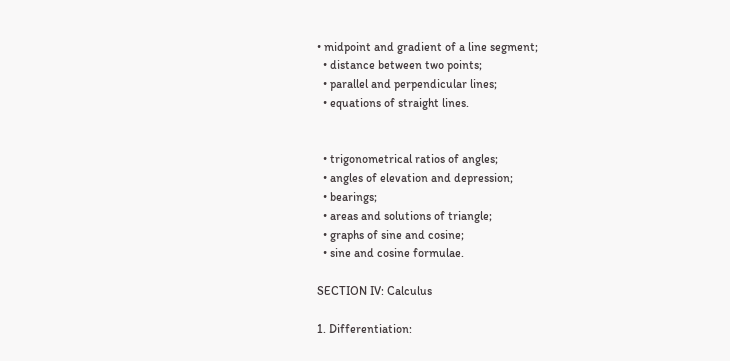• midpoint and gradient of a line segment;
  • distance between two points;
  • parallel and perpendicular lines;
  • equations of straight lines.


  • trigonometrical ratios of angles;
  • angles of elevation and depression;
  • bearings;
  • areas and solutions of triangle;
  • graphs of sine and cosine;
  • sine and cosine formulae.

SECTION IV: Calculus

1. Differentiation: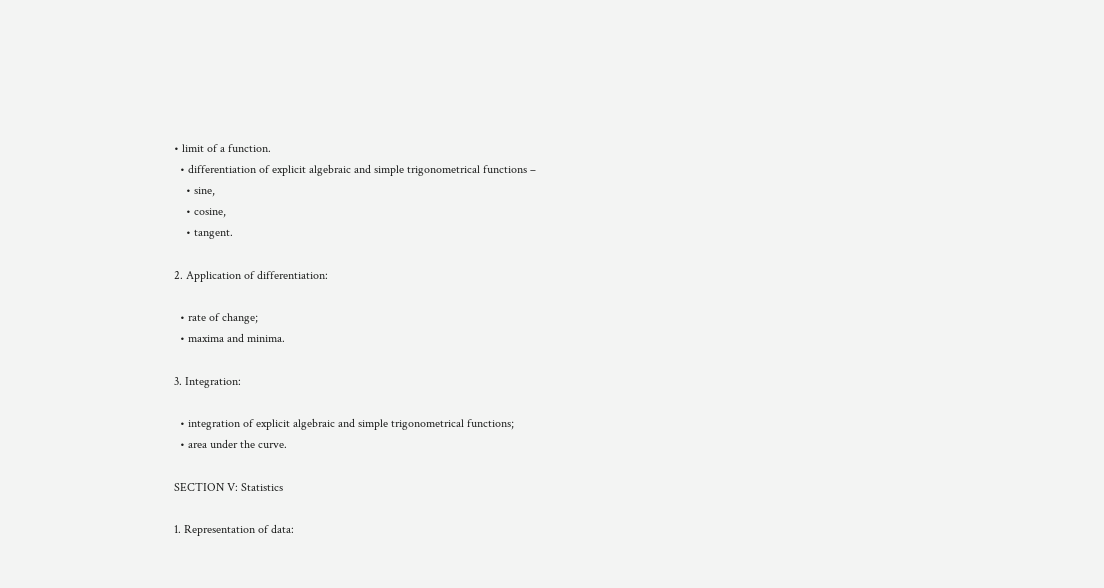• limit of a function.
  • differentiation of explicit algebraic and simple trigonometrical functions –
    • sine,
    • cosine,
    • tangent.

2. Application of differentiation:

  • rate of change;
  • maxima and minima.

3. Integration:

  • integration of explicit algebraic and simple trigonometrical functions;
  • area under the curve.

SECTION V: Statistics

1. Representation of data: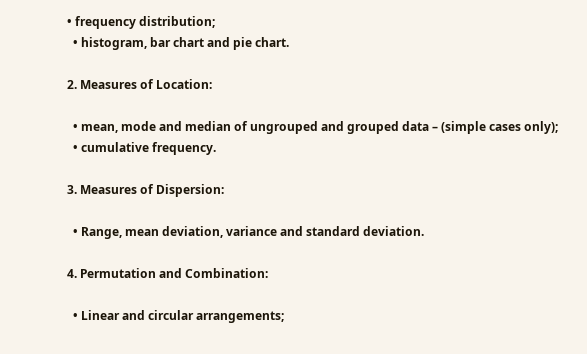• frequency distribution;
  • histogram, bar chart and pie chart.

2. Measures of Location:

  • mean, mode and median of ungrouped and grouped data – (simple cases only);
  • cumulative frequency.

3. Measures of Dispersion:

  • Range, mean deviation, variance and standard deviation.

4. Permutation and Combination:

  • Linear and circular arrangements;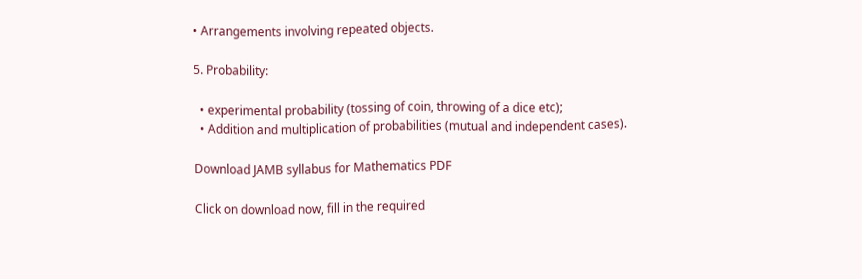• Arrangements involving repeated objects.

5. Probability:

  • experimental probability (tossing of coin, throwing of a dice etc);
  • Addition and multiplication of probabilities (mutual and independent cases).

Download JAMB syllabus for Mathematics PDF

Click on download now, fill in the required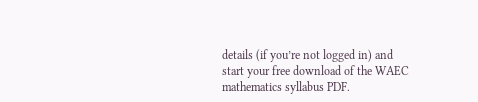details (if you’re not logged in) and start your free download of the WAEC mathematics syllabus PDF.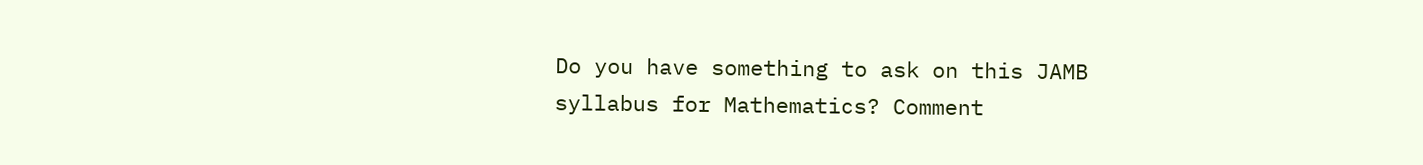Do you have something to ask on this JAMB syllabus for Mathematics? Comment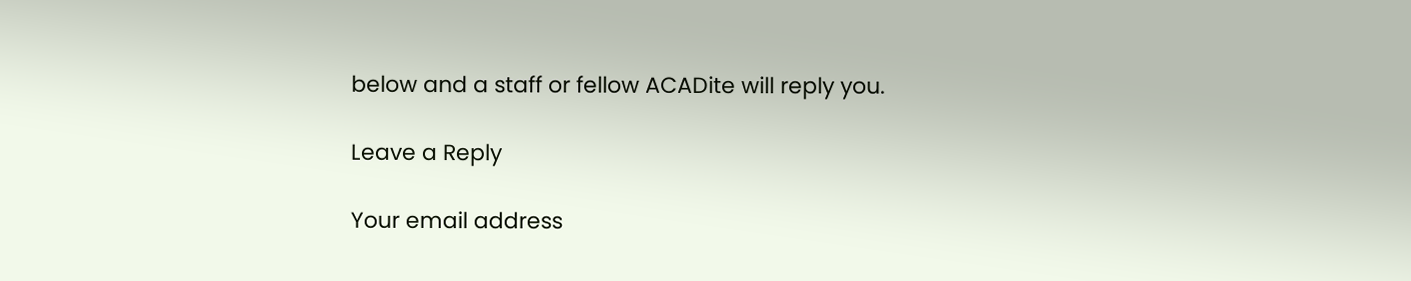below and a staff or fellow ACADite will reply you.

Leave a Reply

Your email address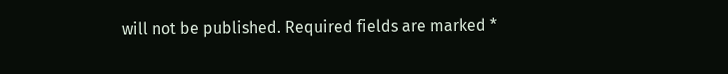will not be published. Required fields are marked *